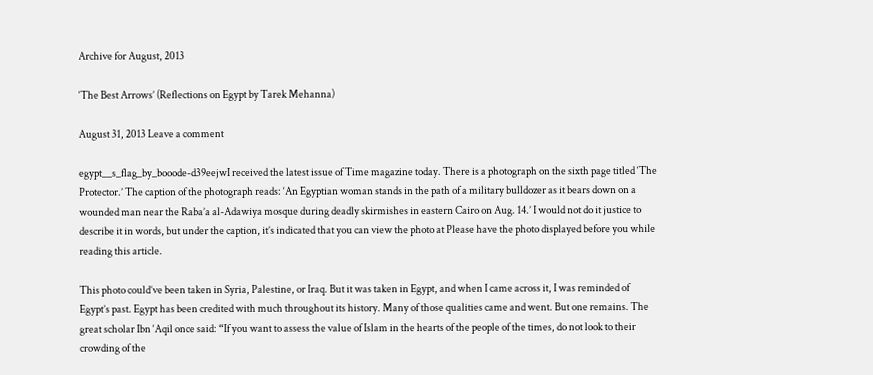Archive for August, 2013

‘The Best Arrows’ (Reflections on Egypt by Tarek Mehanna)

August 31, 2013 Leave a comment

egypt__s_flag_by_booode-d39eejwI received the latest issue of Time magazine today. There is a photograph on the sixth page titled ‘The Protector.’ The caption of the photograph reads: ‘An Egyptian woman stands in the path of a military bulldozer as it bears down on a wounded man near the Raba’a al-Adawiya mosque during deadly skirmishes in eastern Cairo on Aug. 14.’ I would not do it justice to describe it in words, but under the caption, it’s indicated that you can view the photo at Please have the photo displayed before you while reading this article.

This photo could’ve been taken in Syria, Palestine, or Iraq. But it was taken in Egypt, and when I came across it, I was reminded of Egypt’s past. Egypt has been credited with much throughout its history. Many of those qualities came and went. But one remains. The great scholar Ibn ‘Aqil once said: “If you want to assess the value of Islam in the hearts of the people of the times, do not look to their crowding of the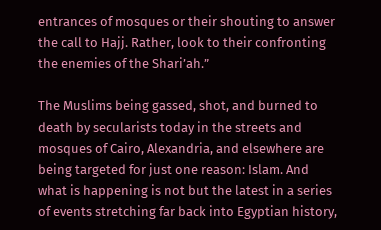entrances of mosques or their shouting to answer the call to Hajj. Rather, look to their confronting the enemies of the Shari’ah.”

The Muslims being gassed, shot, and burned to death by secularists today in the streets and mosques of Cairo, Alexandria, and elsewhere are being targeted for just one reason: Islam. And what is happening is not but the latest in a series of events stretching far back into Egyptian history,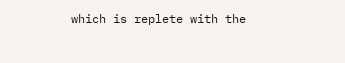which is replete with the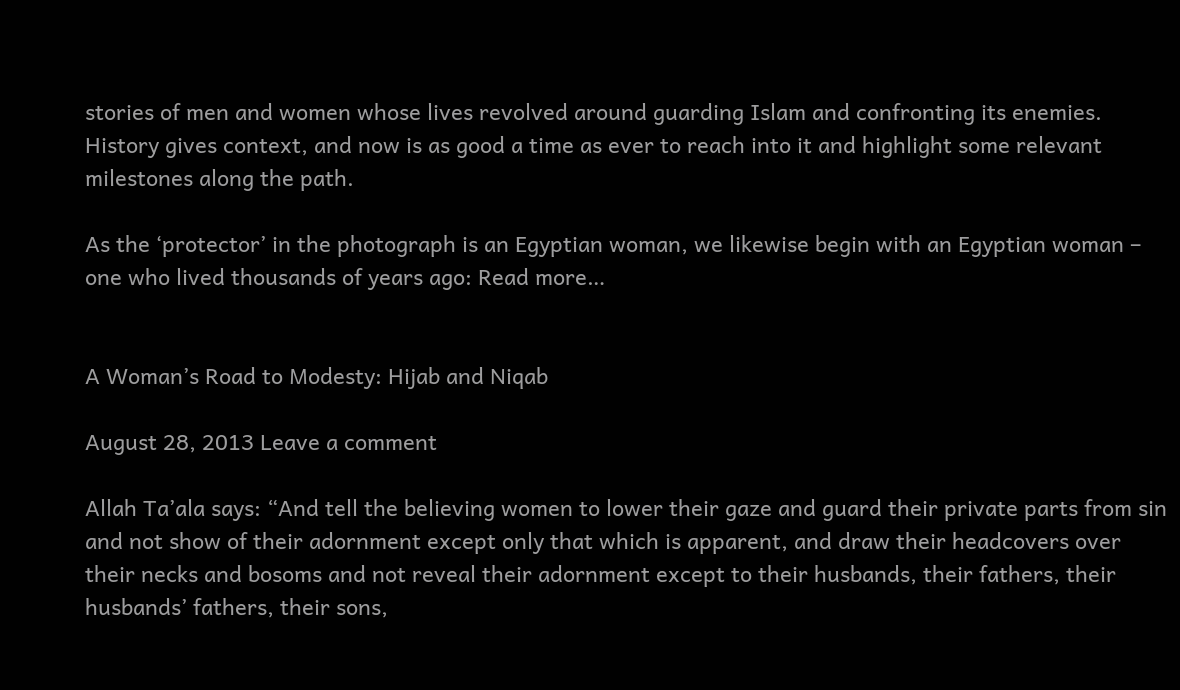stories of men and women whose lives revolved around guarding Islam and confronting its enemies. History gives context, and now is as good a time as ever to reach into it and highlight some relevant milestones along the path.

As the ‘protector’ in the photograph is an Egyptian woman, we likewise begin with an Egyptian woman – one who lived thousands of years ago: Read more…


A Woman’s Road to Modesty: Hijab and Niqab

August 28, 2013 Leave a comment

Allah Ta’ala says: “And tell the believing women to lower their gaze and guard their private parts from sin and not show of their adornment except only that which is apparent, and draw their headcovers over their necks and bosoms and not reveal their adornment except to their husbands, their fathers, their husbands’ fathers, their sons,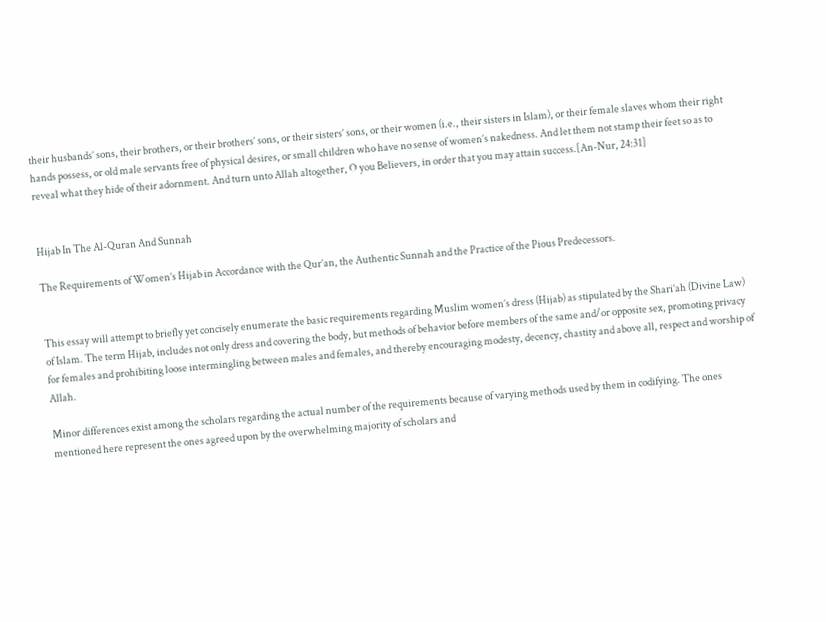their husbands’ sons, their brothers, or their brothers’ sons, or their sisters’ sons, or their women (i.e., their sisters in Islam), or their female slaves whom their right hands possess, or old male servants free of physical desires, or small children who have no sense of women’s nakedness. And let them not stamp their feet so as to reveal what they hide of their adornment. And turn unto Allah altogether, O you Believers, in order that you may attain success.[An-Nur, 24:31]


Hijab In The Al-Quran And Sunnah

The Requirements of Women’s Hijab in Accordance with the Qur’an, the Authentic Sunnah and the Practice of the Pious Predecessors.


This essay will attempt to briefly yet concisely enumerate the basic requirements regarding Muslim women’s dress (Hijab) as stipulated by the Shari’ah (Divine Law) of Islam. The term Hijab, includes not only dress and covering the body, but methods of behavior before members of the same and/or opposite sex, promoting privacy for females and prohibiting loose intermingling between males and females, and thereby encouraging modesty, decency, chastity and above all, respect and worship of Allah.

Minor differences exist among the scholars regarding the actual number of the requirements because of varying methods used by them in codifying. The ones mentioned here represent the ones agreed upon by the overwhelming majority of scholars and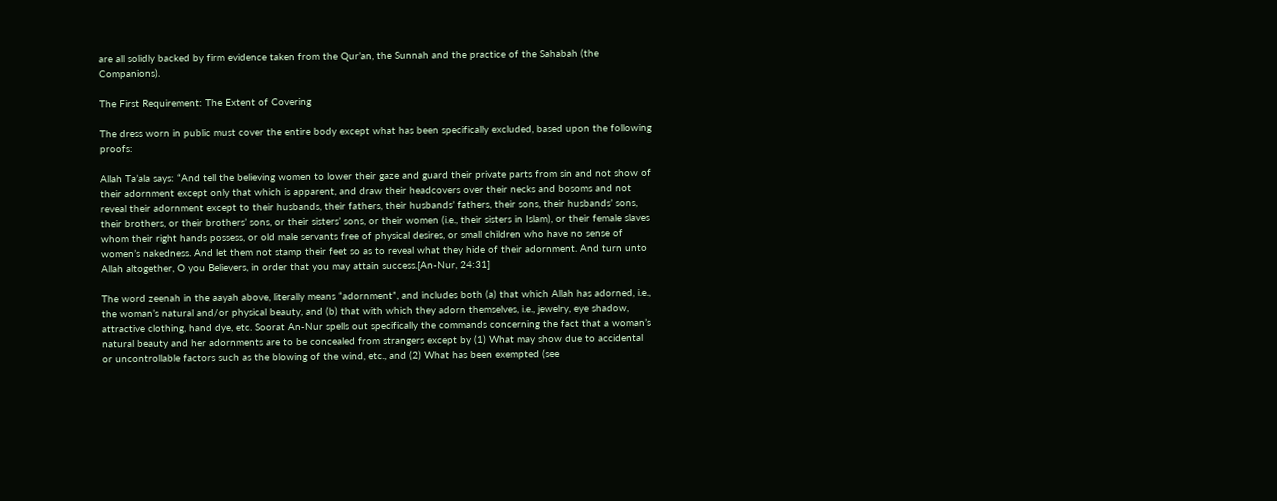are all solidly backed by firm evidence taken from the Qur’an, the Sunnah and the practice of the Sahabah (the Companions).

The First Requirement: The Extent of Covering

The dress worn in public must cover the entire body except what has been specifically excluded, based upon the following proofs:

Allah Ta’ala says: “And tell the believing women to lower their gaze and guard their private parts from sin and not show of their adornment except only that which is apparent, and draw their headcovers over their necks and bosoms and not reveal their adornment except to their husbands, their fathers, their husbands’ fathers, their sons, their husbands’ sons, their brothers, or their brothers’ sons, or their sisters’ sons, or their women (i.e., their sisters in Islam), or their female slaves whom their right hands possess, or old male servants free of physical desires, or small children who have no sense of women’s nakedness. And let them not stamp their feet so as to reveal what they hide of their adornment. And turn unto Allah altogether, O you Believers, in order that you may attain success.[An-Nur, 24:31]

The word zeenah in the aayah above, literally means “adornment”, and includes both (a) that which Allah has adorned, i.e., the woman’s natural and/or physical beauty, and (b) that with which they adorn themselves, i.e., jewelry, eye shadow, attractive clothing, hand dye, etc. Soorat An-Nur spells out specifically the commands concerning the fact that a woman’s natural beauty and her adornments are to be concealed from strangers except by (1) What may show due to accidental or uncontrollable factors such as the blowing of the wind, etc., and (2) What has been exempted (see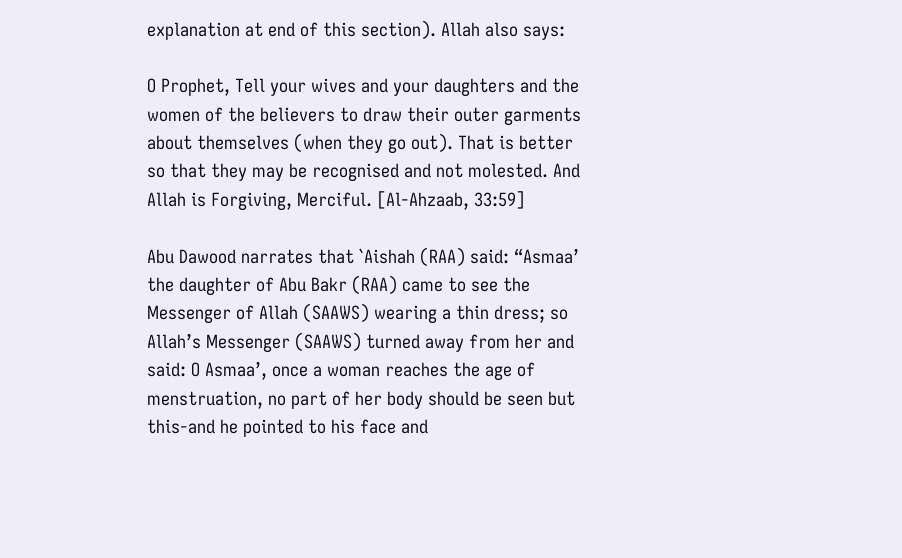explanation at end of this section). Allah also says:

O Prophet, Tell your wives and your daughters and the women of the believers to draw their outer garments about themselves (when they go out). That is better so that they may be recognised and not molested. And Allah is Forgiving, Merciful. [Al-Ahzaab, 33:59]

Abu Dawood narrates that `Aishah (RAA) said: “Asmaa’ the daughter of Abu Bakr (RAA) came to see the Messenger of Allah (SAAWS) wearing a thin dress; so Allah’s Messenger (SAAWS) turned away from her and said: O Asmaa’, once a woman reaches the age of menstruation, no part of her body should be seen but this-and he pointed to his face and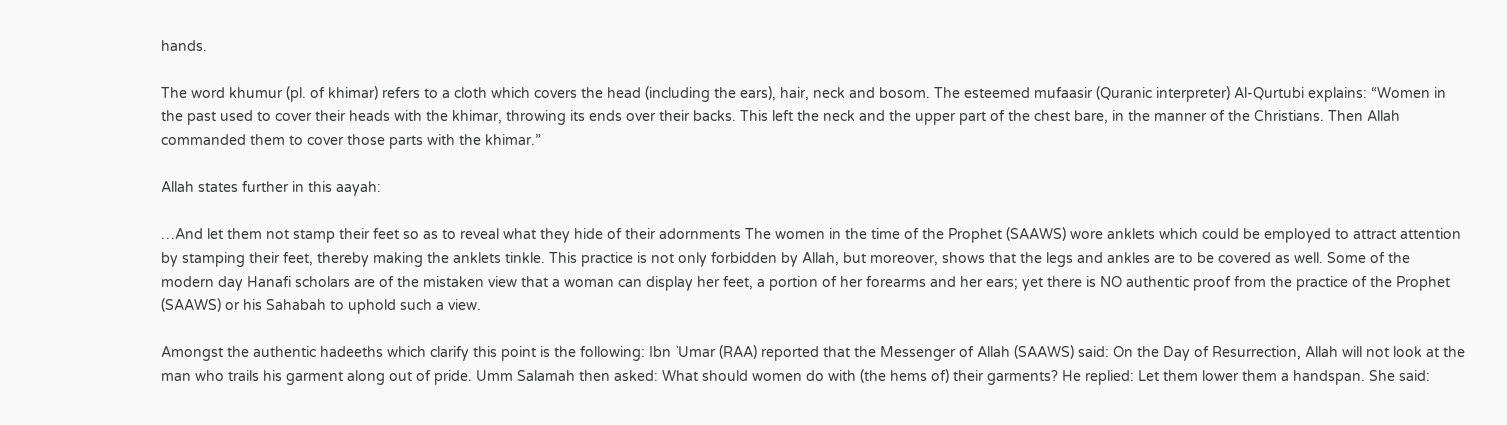hands.

The word khumur (pl. of khimar) refers to a cloth which covers the head (including the ears), hair, neck and bosom. The esteemed mufaasir (Quranic interpreter) Al-Qurtubi explains: “Women in the past used to cover their heads with the khimar, throwing its ends over their backs. This left the neck and the upper part of the chest bare, in the manner of the Christians. Then Allah commanded them to cover those parts with the khimar.”

Allah states further in this aayah:

…And let them not stamp their feet so as to reveal what they hide of their adornments The women in the time of the Prophet (SAAWS) wore anklets which could be employed to attract attention by stamping their feet, thereby making the anklets tinkle. This practice is not only forbidden by Allah, but moreover, shows that the legs and ankles are to be covered as well. Some of the modern day Hanafi scholars are of the mistaken view that a woman can display her feet, a portion of her forearms and her ears; yet there is NO authentic proof from the practice of the Prophet (SAAWS) or his Sahabah to uphold such a view.

Amongst the authentic hadeeths which clarify this point is the following: Ibn `Umar (RAA) reported that the Messenger of Allah (SAAWS) said: On the Day of Resurrection, Allah will not look at the man who trails his garment along out of pride. Umm Salamah then asked: What should women do with (the hems of) their garments? He replied: Let them lower them a handspan. She said: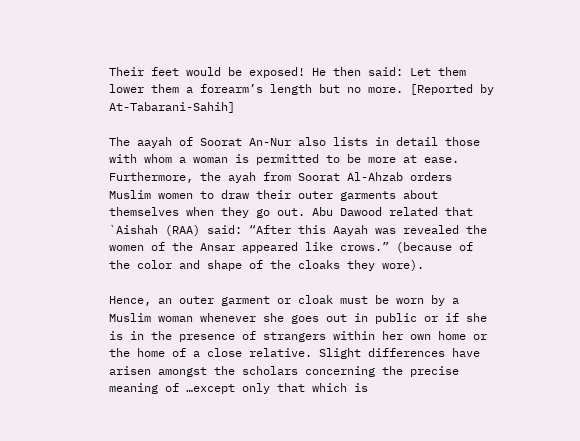Their feet would be exposed! He then said: Let them lower them a forearm’s length but no more. [Reported by At-Tabarani-Sahih]

The aayah of Soorat An-Nur also lists in detail those with whom a woman is permitted to be more at ease. Furthermore, the ayah from Soorat Al-Ahzab orders Muslim women to draw their outer garments about themselves when they go out. Abu Dawood related that `Aishah (RAA) said: “After this Aayah was revealed the women of the Ansar appeared like crows.” (because of the color and shape of the cloaks they wore).

Hence, an outer garment or cloak must be worn by a Muslim woman whenever she goes out in public or if she is in the presence of strangers within her own home or the home of a close relative. Slight differences have arisen amongst the scholars concerning the precise meaning of …except only that which is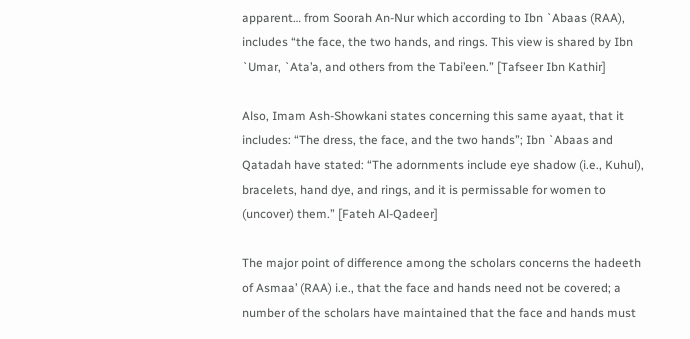apparent… from Soorah An-Nur which according to Ibn `Abaas (RAA), includes “the face, the two hands, and rings. This view is shared by Ibn `Umar, `Ata’a, and others from the Tabi’een.” [Tafseer Ibn Kathir]

Also, Imam Ash-Showkani states concerning this same ayaat, that it includes: “The dress, the face, and the two hands”; Ibn `Abaas and Qatadah have stated: “The adornments include eye shadow (i.e., Kuhul), bracelets, hand dye, and rings, and it is permissable for women to (uncover) them.” [Fateh Al-Qadeer]

The major point of difference among the scholars concerns the hadeeth of Asmaa’ (RAA) i.e., that the face and hands need not be covered; a number of the scholars have maintained that the face and hands must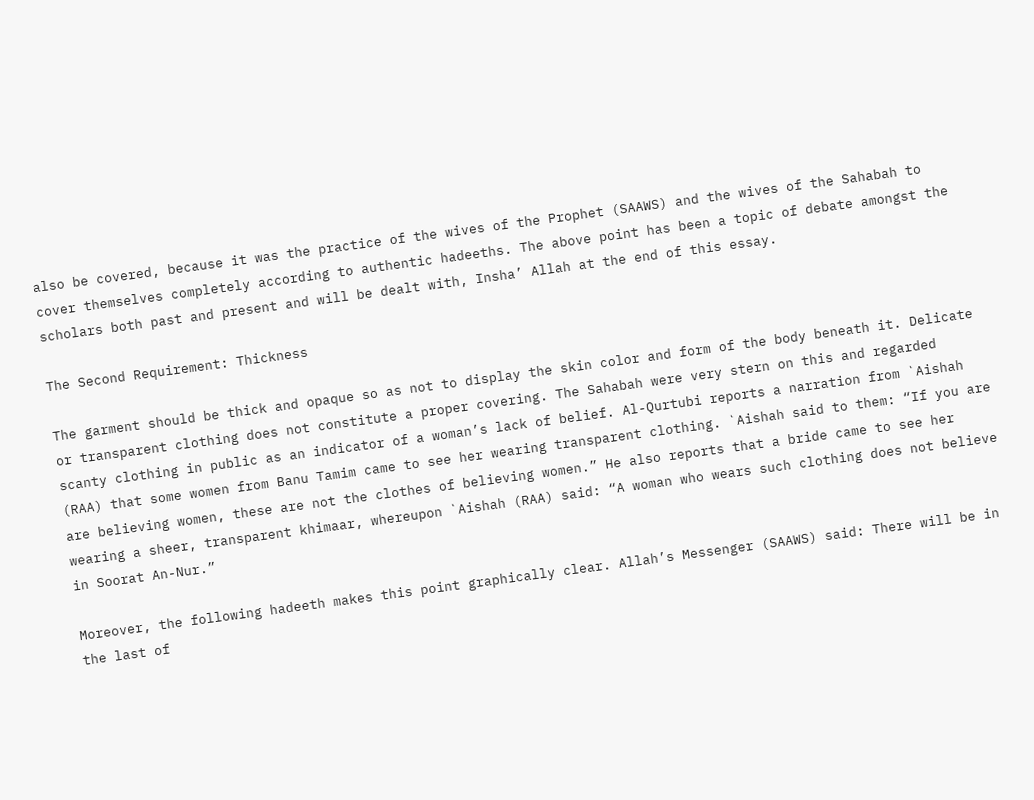also be covered, because it was the practice of the wives of the Prophet (SAAWS) and the wives of the Sahabah to cover themselves completely according to authentic hadeeths. The above point has been a topic of debate amongst the scholars both past and present and will be dealt with, Insha’ Allah at the end of this essay.

The Second Requirement: Thickness

The garment should be thick and opaque so as not to display the skin color and form of the body beneath it. Delicate or transparent clothing does not constitute a proper covering. The Sahabah were very stern on this and regarded scanty clothing in public as an indicator of a woman’s lack of belief. Al-Qurtubi reports a narration from `Aishah (RAA) that some women from Banu Tamim came to see her wearing transparent clothing. `Aishah said to them: “If you are are believing women, these are not the clothes of believing women.” He also reports that a bride came to see her wearing a sheer, transparent khimaar, whereupon `Aishah (RAA) said: “A woman who wears such clothing does not believe in Soorat An-Nur.”

Moreover, the following hadeeth makes this point graphically clear. Allah’s Messenger (SAAWS) said: There will be in the last of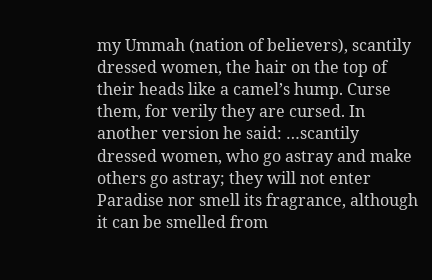my Ummah (nation of believers), scantily dressed women, the hair on the top of their heads like a camel’s hump. Curse them, for verily they are cursed. In another version he said: …scantily dressed women, who go astray and make others go astray; they will not enter Paradise nor smell its fragrance, although it can be smelled from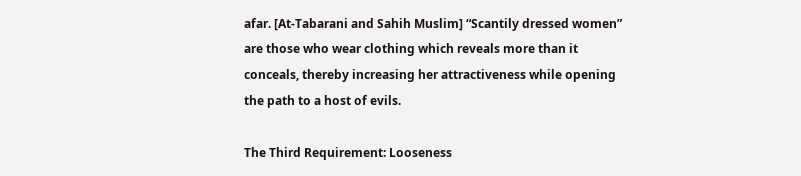afar. [At-Tabarani and Sahih Muslim] “Scantily dressed women” are those who wear clothing which reveals more than it conceals, thereby increasing her attractiveness while opening the path to a host of evils.

The Third Requirement: Looseness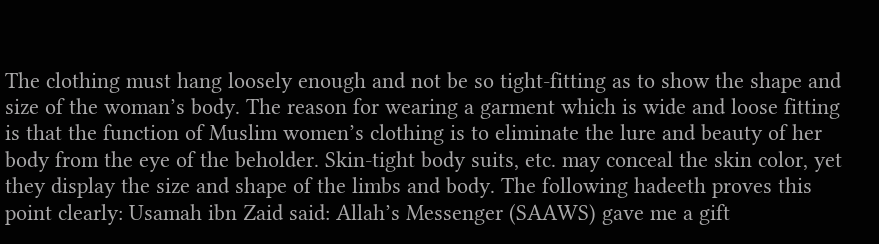The clothing must hang loosely enough and not be so tight-fitting as to show the shape and size of the woman’s body. The reason for wearing a garment which is wide and loose fitting is that the function of Muslim women’s clothing is to eliminate the lure and beauty of her body from the eye of the beholder. Skin-tight body suits, etc. may conceal the skin color, yet they display the size and shape of the limbs and body. The following hadeeth proves this point clearly: Usamah ibn Zaid said: Allah’s Messenger (SAAWS) gave me a gift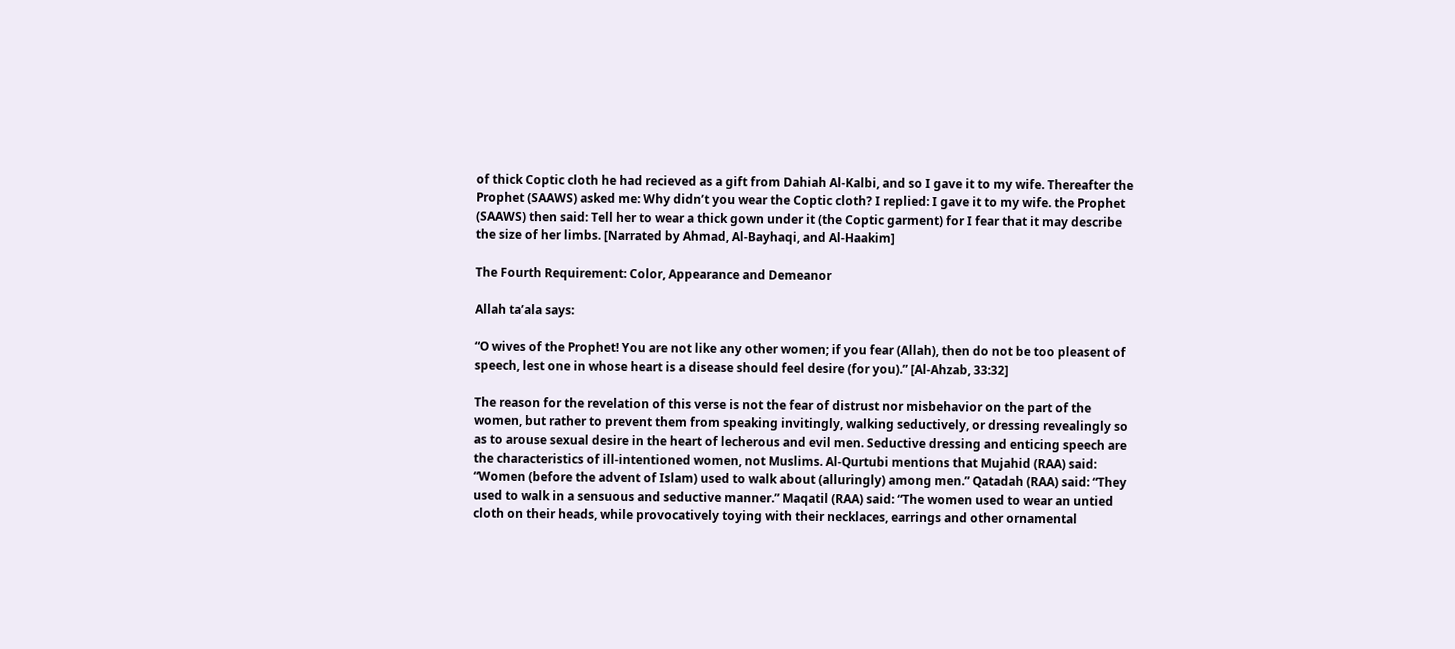of thick Coptic cloth he had recieved as a gift from Dahiah Al-Kalbi, and so I gave it to my wife. Thereafter the Prophet (SAAWS) asked me: Why didn’t you wear the Coptic cloth? I replied: I gave it to my wife. the Prophet (SAAWS) then said: Tell her to wear a thick gown under it (the Coptic garment) for I fear that it may describe the size of her limbs. [Narrated by Ahmad, Al-Bayhaqi, and Al-Haakim]

The Fourth Requirement: Color, Appearance and Demeanor

Allah ta’ala says:

“O wives of the Prophet! You are not like any other women; if you fear (Allah), then do not be too pleasent of speech, lest one in whose heart is a disease should feel desire (for you).” [Al-Ahzab, 33:32]

The reason for the revelation of this verse is not the fear of distrust nor misbehavior on the part of the women, but rather to prevent them from speaking invitingly, walking seductively, or dressing revealingly so as to arouse sexual desire in the heart of lecherous and evil men. Seductive dressing and enticing speech are the characteristics of ill-intentioned women, not Muslims. Al-Qurtubi mentions that Mujahid (RAA) said: “Women (before the advent of Islam) used to walk about (alluringly) among men.” Qatadah (RAA) said: “They used to walk in a sensuous and seductive manner.” Maqatil (RAA) said: “The women used to wear an untied cloth on their heads, while provocatively toying with their necklaces, earrings and other ornamental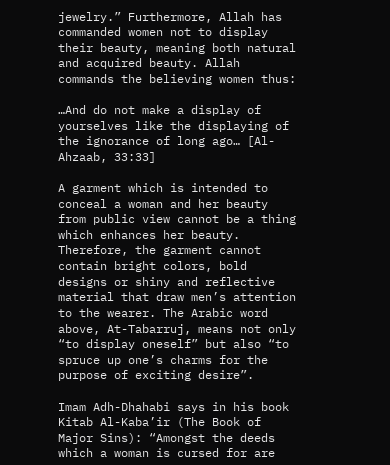jewelry.” Furthermore, Allah has commanded women not to display their beauty, meaning both natural and acquired beauty. Allah commands the believing women thus:

…And do not make a display of yourselves like the displaying of the ignorance of long ago… [Al-Ahzaab, 33:33]

A garment which is intended to conceal a woman and her beauty from public view cannot be a thing which enhances her beauty. Therefore, the garment cannot contain bright colors, bold designs or shiny and reflective material that draw men’s attention to the wearer. The Arabic word above, At-Tabarruj, means not only “to display oneself” but also “to spruce up one’s charms for the purpose of exciting desire”.

Imam Adh-Dhahabi says in his book Kitab Al-Kaba’ir (The Book of Major Sins): “Amongst the deeds which a woman is cursed for are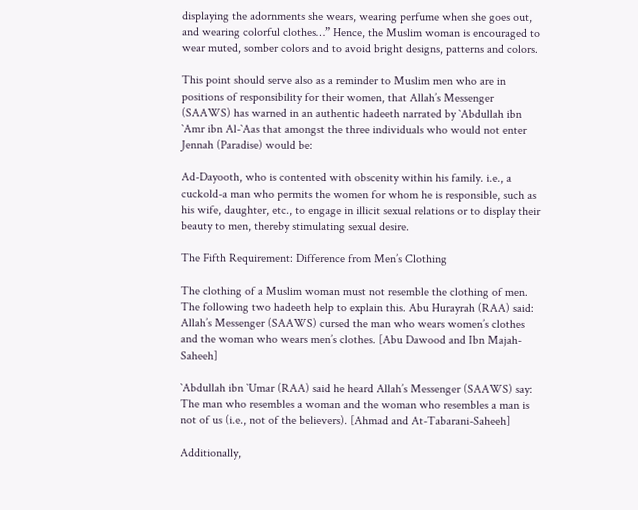displaying the adornments she wears, wearing perfume when she goes out, and wearing colorful clothes…” Hence, the Muslim woman is encouraged to wear muted, somber colors and to avoid bright designs, patterns and colors.

This point should serve also as a reminder to Muslim men who are in positions of responsibility for their women, that Allah’s Messenger (SAAWS) has warned in an authentic hadeeth narrated by `Abdullah ibn `Amr ibn Al-`Aas that amongst the three individuals who would not enter Jennah (Paradise) would be:

Ad-Dayooth, who is contented with obscenity within his family. i.e., a cuckold-a man who permits the women for whom he is responsible, such as his wife, daughter, etc., to engage in illicit sexual relations or to display their beauty to men, thereby stimulating sexual desire.

The Fifth Requirement: Difference from Men’s Clothing

The clothing of a Muslim woman must not resemble the clothing of men. The following two hadeeth help to explain this. Abu Hurayrah (RAA) said: Allah’s Messenger (SAAWS) cursed the man who wears women’s clothes and the woman who wears men’s clothes. [Abu Dawood and Ibn Majah-Saheeh]

`Abdullah ibn `Umar (RAA) said he heard Allah’s Messenger (SAAWS) say: The man who resembles a woman and the woman who resembles a man is not of us (i.e., not of the believers). [Ahmad and At-Tabarani-Saheeh]

Additionally,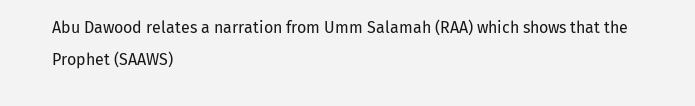Abu Dawood relates a narration from Umm Salamah (RAA) which shows that the Prophet (SAAWS)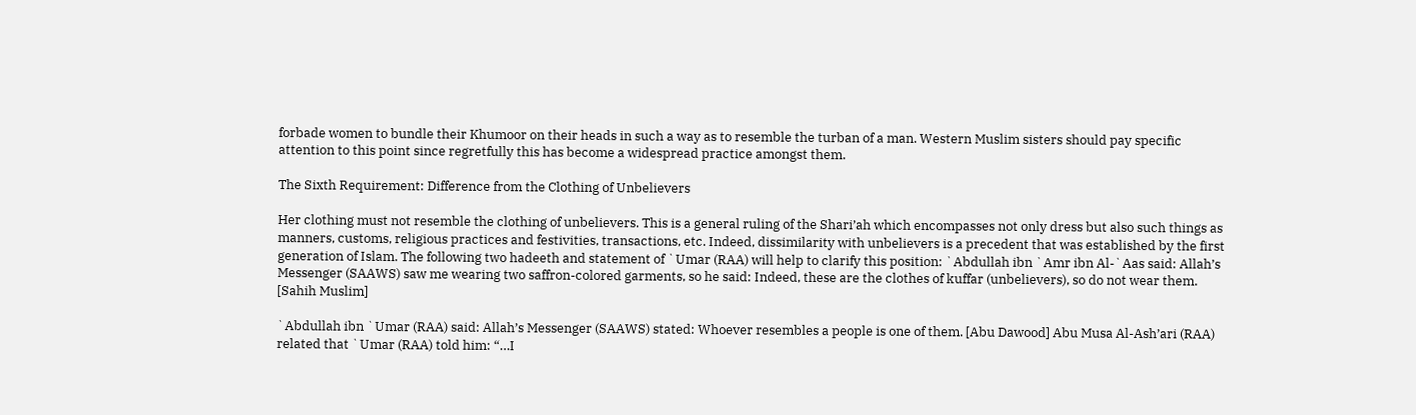forbade women to bundle their Khumoor on their heads in such a way as to resemble the turban of a man. Western Muslim sisters should pay specific attention to this point since regretfully this has become a widespread practice amongst them.

The Sixth Requirement: Difference from the Clothing of Unbelievers

Her clothing must not resemble the clothing of unbelievers. This is a general ruling of the Shari’ah which encompasses not only dress but also such things as manners, customs, religious practices and festivities, transactions, etc. Indeed, dissimilarity with unbelievers is a precedent that was established by the first generation of Islam. The following two hadeeth and statement of `Umar (RAA) will help to clarify this position: `Abdullah ibn `Amr ibn Al-`Aas said: Allah’s Messenger (SAAWS) saw me wearing two saffron-colored garments, so he said: Indeed, these are the clothes of kuffar (unbelievers), so do not wear them. [Sahih Muslim]

`Abdullah ibn `Umar (RAA) said: Allah’s Messenger (SAAWS) stated: Whoever resembles a people is one of them. [Abu Dawood] Abu Musa Al-Ash’ari (RAA) related that `Umar (RAA) told him: “…I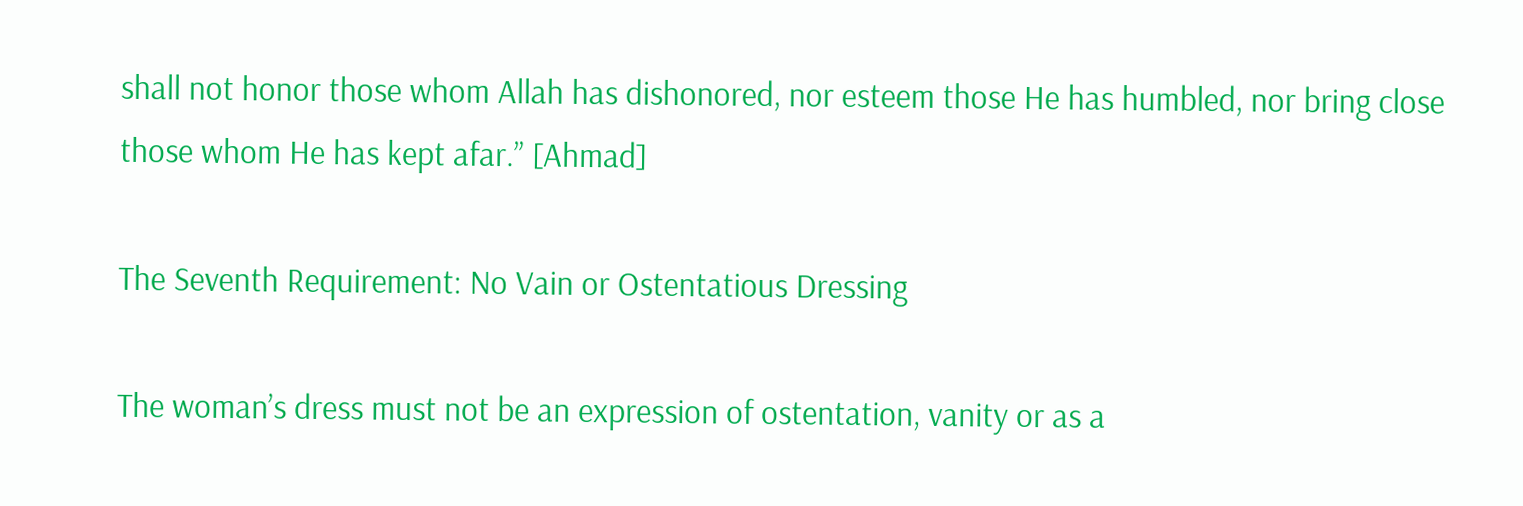shall not honor those whom Allah has dishonored, nor esteem those He has humbled, nor bring close those whom He has kept afar.” [Ahmad]

The Seventh Requirement: No Vain or Ostentatious Dressing

The woman’s dress must not be an expression of ostentation, vanity or as a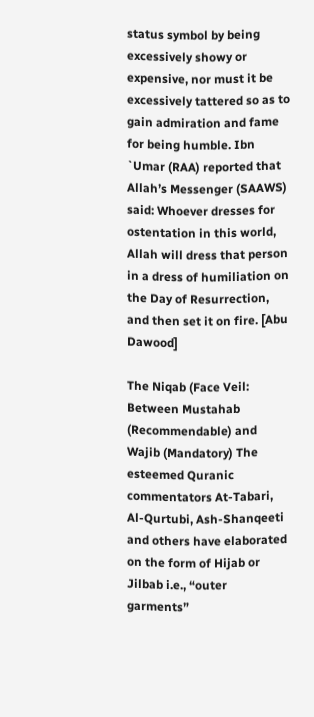status symbol by being excessively showy or expensive, nor must it be excessively tattered so as to gain admiration and fame for being humble. Ibn `Umar (RAA) reported that Allah’s Messenger (SAAWS) said: Whoever dresses for ostentation in this world, Allah will dress that person in a dress of humiliation on the Day of Resurrection, and then set it on fire. [Abu Dawood]

The Niqab (Face Veil: Between Mustahab (Recommendable) and Wajib (Mandatory) The esteemed Quranic commentators At-Tabari, Al-Qurtubi, Ash-Shanqeeti and others have elaborated on the form of Hijab or Jilbab i.e., “outer garments”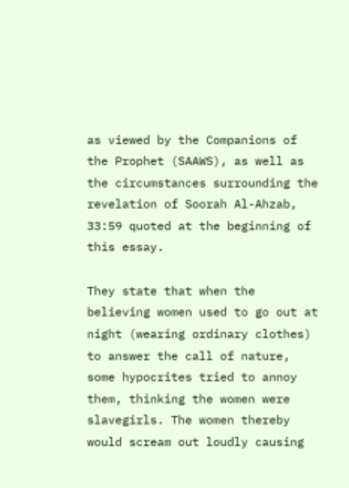as viewed by the Companions of the Prophet (SAAWS), as well as the circumstances surrounding the revelation of Soorah Al-Ahzab, 33:59 quoted at the beginning of this essay.

They state that when the believing women used to go out at night (wearing ordinary clothes) to answer the call of nature, some hypocrites tried to annoy them, thinking the women were slavegirls. The women thereby would scream out loudly causing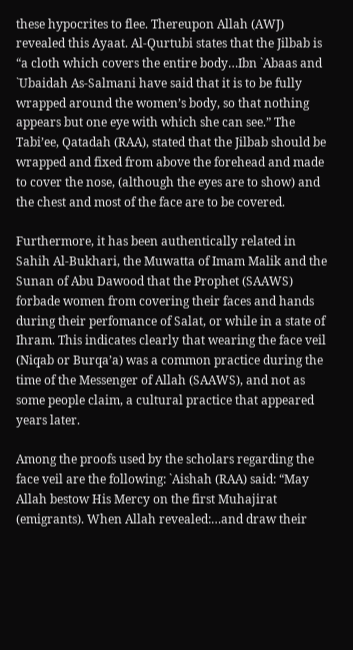these hypocrites to flee. Thereupon Allah (AWJ) revealed this Ayaat. Al-Qurtubi states that the Jilbab is “a cloth which covers the entire body…Ibn `Abaas and `Ubaidah As-Salmani have said that it is to be fully wrapped around the women’s body, so that nothing appears but one eye with which she can see.” The Tabi’ee, Qatadah (RAA), stated that the Jilbab should be wrapped and fixed from above the forehead and made to cover the nose, (although the eyes are to show) and the chest and most of the face are to be covered.

Furthermore, it has been authentically related in Sahih Al-Bukhari, the Muwatta of Imam Malik and the Sunan of Abu Dawood that the Prophet (SAAWS) forbade women from covering their faces and hands during their perfomance of Salat, or while in a state of Ihram. This indicates clearly that wearing the face veil (Niqab or Burqa’a) was a common practice during the time of the Messenger of Allah (SAAWS), and not as some people claim, a cultural practice that appeared years later.

Among the proofs used by the scholars regarding the face veil are the following: `Aishah (RAA) said: “May Allah bestow His Mercy on the first Muhajirat (emigrants). When Allah revealed:…and draw their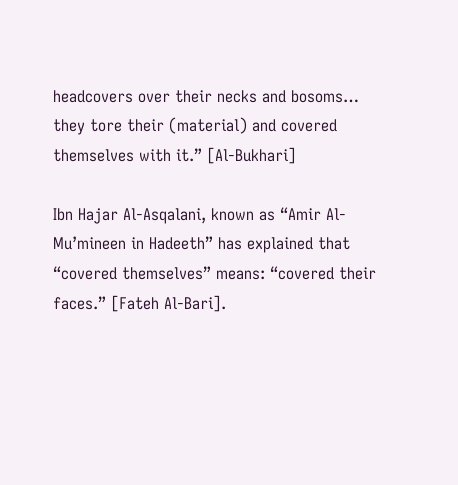headcovers over their necks and bosoms… they tore their (material) and covered themselves with it.” [Al-Bukhari]

Ibn Hajar Al-Asqalani, known as “Amir Al-Mu’mineen in Hadeeth” has explained that “covered themselves” means: “covered their faces.” [Fateh Al-Bari].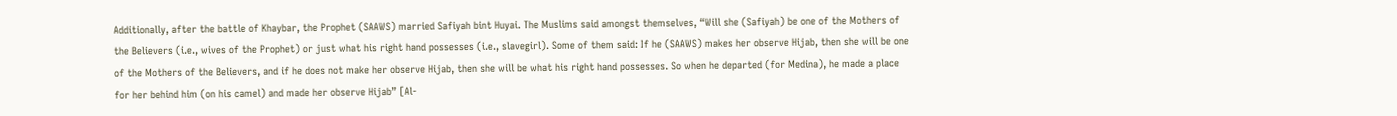Additionally, after the battle of Khaybar, the Prophet (SAAWS) married Safiyah bint Huyai. The Muslims said amongst themselves, “Will she (Safiyah) be one of the Mothers of the Believers (i.e., wives of the Prophet) or just what his right hand possesses (i.e., slavegirl). Some of them said: If he (SAAWS) makes her observe Hijab, then she will be one of the Mothers of the Believers, and if he does not make her observe Hijab, then she will be what his right hand possesses. So when he departed (for Medina), he made a place for her behind him (on his camel) and made her observe Hijab” [Al-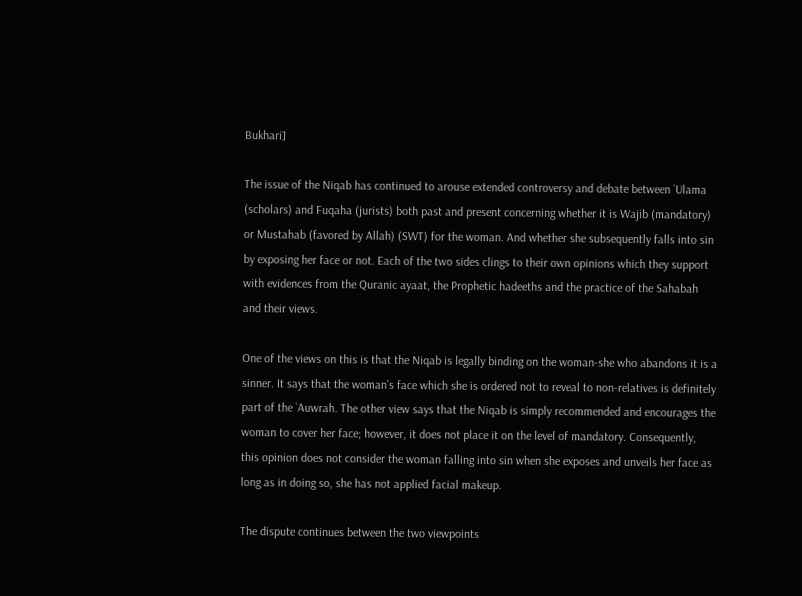Bukhari]

The issue of the Niqab has continued to arouse extended controversy and debate between `Ulama (scholars) and Fuqaha (jurists) both past and present concerning whether it is Wajib (mandatory) or Mustahab (favored by Allah) (SWT) for the woman. And whether she subsequently falls into sin by exposing her face or not. Each of the two sides clings to their own opinions which they support with evidences from the Quranic ayaat, the Prophetic hadeeths and the practice of the Sahabah and their views.

One of the views on this is that the Niqab is legally binding on the woman-she who abandons it is a sinner. It says that the woman’s face which she is ordered not to reveal to non-relatives is definitely part of the `Auwrah. The other view says that the Niqab is simply recommended and encourages the woman to cover her face; however, it does not place it on the level of mandatory. Consequently, this opinion does not consider the woman falling into sin when she exposes and unveils her face as long as in doing so, she has not applied facial makeup.

The dispute continues between the two viewpoints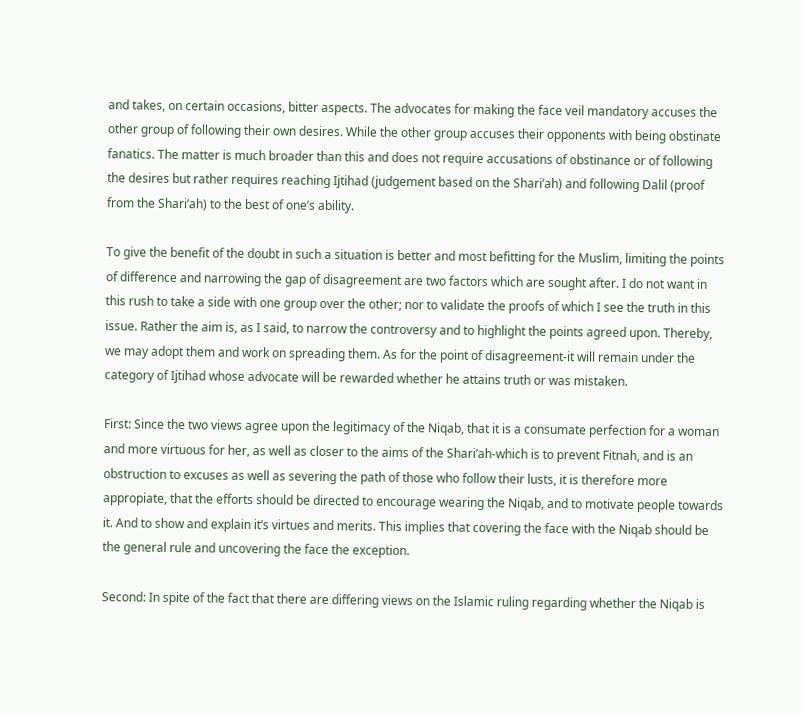and takes, on certain occasions, bitter aspects. The advocates for making the face veil mandatory accuses the other group of following their own desires. While the other group accuses their opponents with being obstinate fanatics. The matter is much broader than this and does not require accusations of obstinance or of following the desires but rather requires reaching Ijtihad (judgement based on the Shari’ah) and following Dalil (proof from the Shari’ah) to the best of one’s ability.

To give the benefit of the doubt in such a situation is better and most befitting for the Muslim, limiting the points of difference and narrowing the gap of disagreement are two factors which are sought after. I do not want in this rush to take a side with one group over the other; nor to validate the proofs of which I see the truth in this issue. Rather the aim is, as I said, to narrow the controversy and to highlight the points agreed upon. Thereby, we may adopt them and work on spreading them. As for the point of disagreement-it will remain under the category of Ijtihad whose advocate will be rewarded whether he attains truth or was mistaken.

First: Since the two views agree upon the legitimacy of the Niqab, that it is a consumate perfection for a woman and more virtuous for her, as well as closer to the aims of the Shari’ah-which is to prevent Fitnah, and is an obstruction to excuses as well as severing the path of those who follow their lusts, it is therefore more appropiate, that the efforts should be directed to encourage wearing the Niqab, and to motivate people towards it. And to show and explain it’s virtues and merits. This implies that covering the face with the Niqab should be the general rule and uncovering the face the exception.

Second: In spite of the fact that there are differing views on the Islamic ruling regarding whether the Niqab is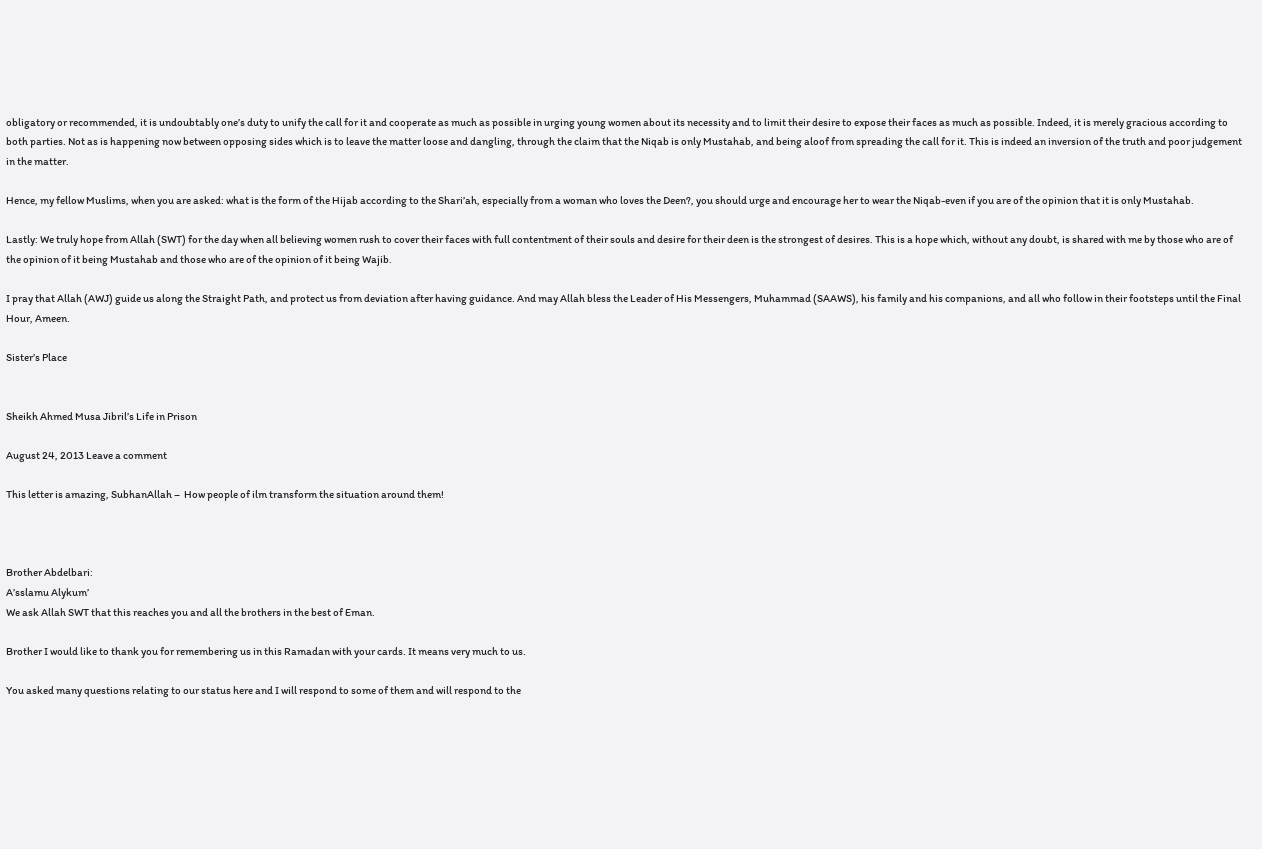obligatory or recommended, it is undoubtably one’s duty to unify the call for it and cooperate as much as possible in urging young women about its necessity and to limit their desire to expose their faces as much as possible. Indeed, it is merely gracious according to both parties. Not as is happening now between opposing sides which is to leave the matter loose and dangling, through the claim that the Niqab is only Mustahab, and being aloof from spreading the call for it. This is indeed an inversion of the truth and poor judgement in the matter.

Hence, my fellow Muslims, when you are asked: what is the form of the Hijab according to the Shari’ah, especially from a woman who loves the Deen?, you should urge and encourage her to wear the Niqab-even if you are of the opinion that it is only Mustahab.

Lastly: We truly hope from Allah (SWT) for the day when all believing women rush to cover their faces with full contentment of their souls and desire for their deen is the strongest of desires. This is a hope which, without any doubt, is shared with me by those who are of the opinion of it being Mustahab and those who are of the opinion of it being Wajib.

I pray that Allah (AWJ) guide us along the Straight Path, and protect us from deviation after having guidance. And may Allah bless the Leader of His Messengers, Muhammad (SAAWS), his family and his companions, and all who follow in their footsteps until the Final Hour, Ameen.

Sister’s Place


Sheikh Ahmed Musa Jibril’s Life in Prison

August 24, 2013 Leave a comment

This letter is amazing, SubhanAllah –  How people of ilm transform the situation around them!



Brother Abdelbari:
A’sslamu Alykum’
We ask Allah SWT that this reaches you and all the brothers in the best of Eman.

Brother I would like to thank you for remembering us in this Ramadan with your cards. It means very much to us.

You asked many questions relating to our status here and I will respond to some of them and will respond to the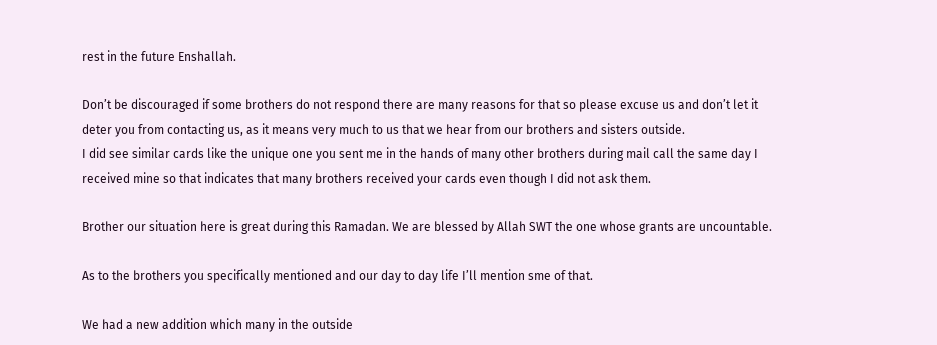rest in the future Enshallah.

Don’t be discouraged if some brothers do not respond there are many reasons for that so please excuse us and don’t let it deter you from contacting us, as it means very much to us that we hear from our brothers and sisters outside.
I did see similar cards like the unique one you sent me in the hands of many other brothers during mail call the same day I received mine so that indicates that many brothers received your cards even though I did not ask them.

Brother our situation here is great during this Ramadan. We are blessed by Allah SWT the one whose grants are uncountable.

As to the brothers you specifically mentioned and our day to day life I’ll mention sme of that.

We had a new addition which many in the outside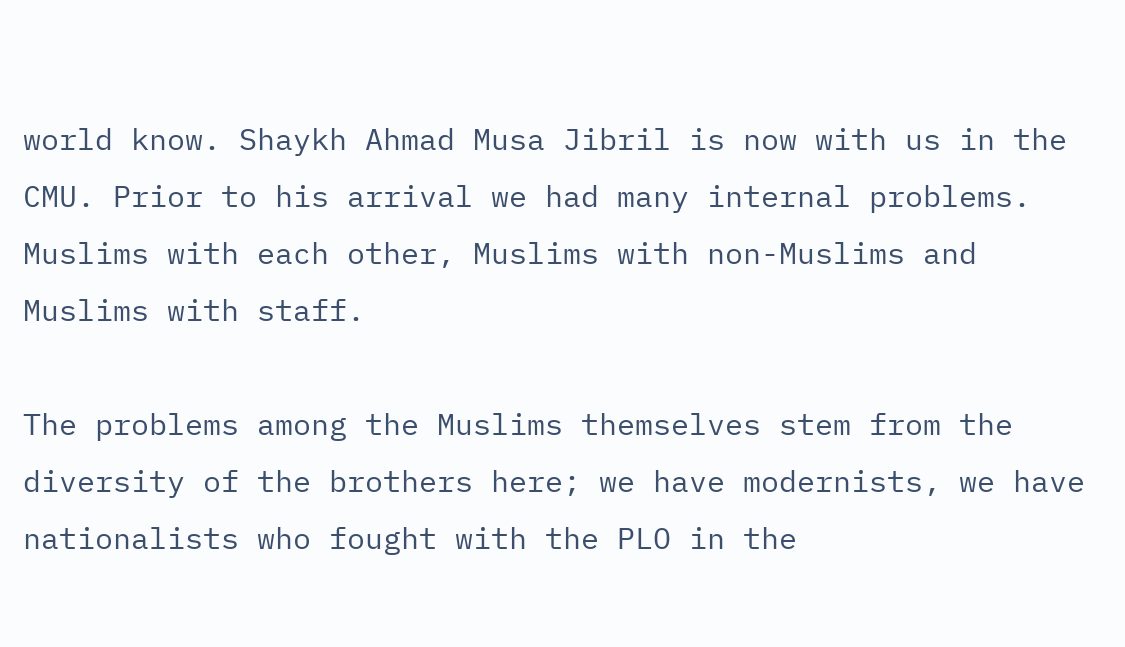world know. Shaykh Ahmad Musa Jibril is now with us in the CMU. Prior to his arrival we had many internal problems. Muslims with each other, Muslims with non-Muslims and Muslims with staff.

The problems among the Muslims themselves stem from the diversity of the brothers here; we have modernists, we have nationalists who fought with the PLO in the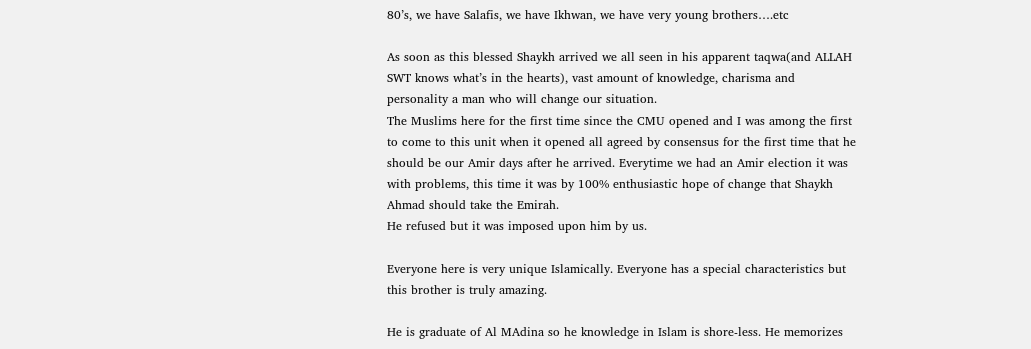80’s, we have Salafis, we have Ikhwan, we have very young brothers….etc

As soon as this blessed Shaykh arrived we all seen in his apparent taqwa(and ALLAH SWT knows what’s in the hearts), vast amount of knowledge, charisma and personality a man who will change our situation.
The Muslims here for the first time since the CMU opened and I was among the first to come to this unit when it opened all agreed by consensus for the first time that he should be our Amir days after he arrived. Everytime we had an Amir election it was with problems, this time it was by 100% enthusiastic hope of change that Shaykh Ahmad should take the Emirah.
He refused but it was imposed upon him by us.

Everyone here is very unique Islamically. Everyone has a special characteristics but this brother is truly amazing.

He is graduate of Al MAdina so he knowledge in Islam is shore-less. He memorizes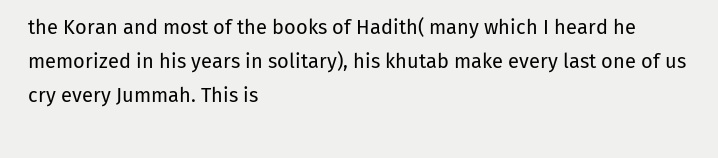the Koran and most of the books of Hadith( many which I heard he memorized in his years in solitary), his khutab make every last one of us cry every Jummah. This is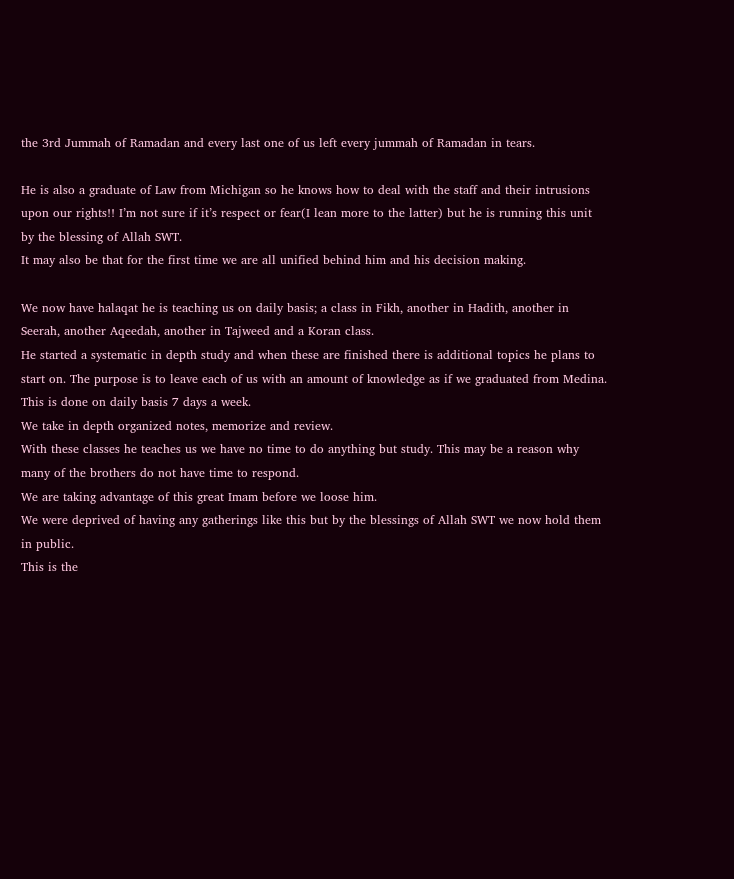the 3rd Jummah of Ramadan and every last one of us left every jummah of Ramadan in tears.

He is also a graduate of Law from Michigan so he knows how to deal with the staff and their intrusions upon our rights!! I’m not sure if it’s respect or fear(I lean more to the latter) but he is running this unit by the blessing of Allah SWT.
It may also be that for the first time we are all unified behind him and his decision making.

We now have halaqat he is teaching us on daily basis; a class in Fikh, another in Hadith, another in Seerah, another Aqeedah, another in Tajweed and a Koran class.
He started a systematic in depth study and when these are finished there is additional topics he plans to start on. The purpose is to leave each of us with an amount of knowledge as if we graduated from Medina.
This is done on daily basis 7 days a week.
We take in depth organized notes, memorize and review.
With these classes he teaches us we have no time to do anything but study. This may be a reason why many of the brothers do not have time to respond.
We are taking advantage of this great Imam before we loose him.
We were deprived of having any gatherings like this but by the blessings of Allah SWT we now hold them in public.
This is the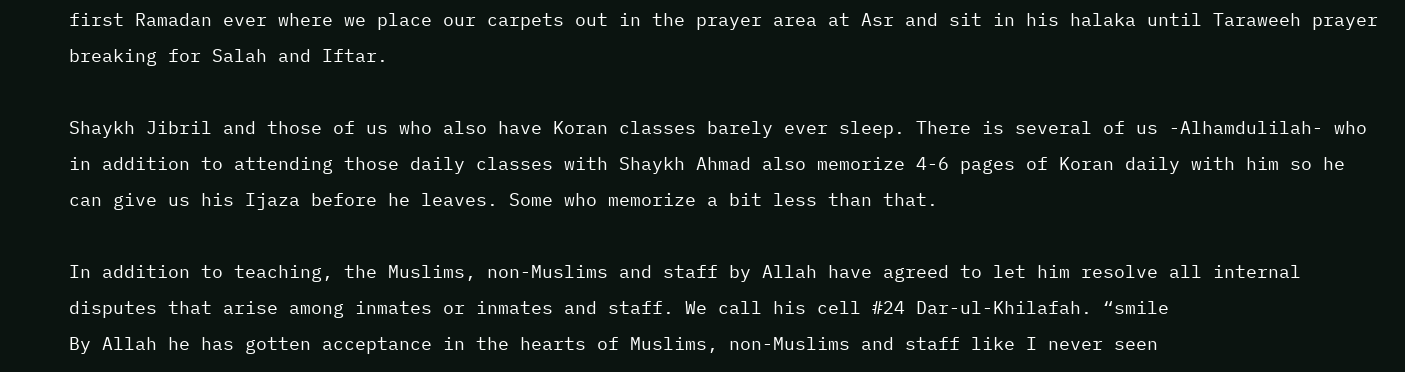first Ramadan ever where we place our carpets out in the prayer area at Asr and sit in his halaka until Taraweeh prayer breaking for Salah and Iftar.

Shaykh Jibril and those of us who also have Koran classes barely ever sleep. There is several of us -Alhamdulilah- who in addition to attending those daily classes with Shaykh Ahmad also memorize 4-6 pages of Koran daily with him so he can give us his Ijaza before he leaves. Some who memorize a bit less than that.

In addition to teaching, the Muslims, non-Muslims and staff by Allah have agreed to let him resolve all internal disputes that arise among inmates or inmates and staff. We call his cell #24 Dar-ul-Khilafah. “smile
By Allah he has gotten acceptance in the hearts of Muslims, non-Muslims and staff like I never seen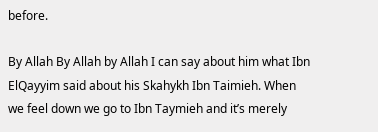before.

By Allah By Allah by Allah I can say about him what Ibn ElQayyim said about his Skahykh Ibn Taimieh. When we feel down we go to Ibn Taymieh and it’s merely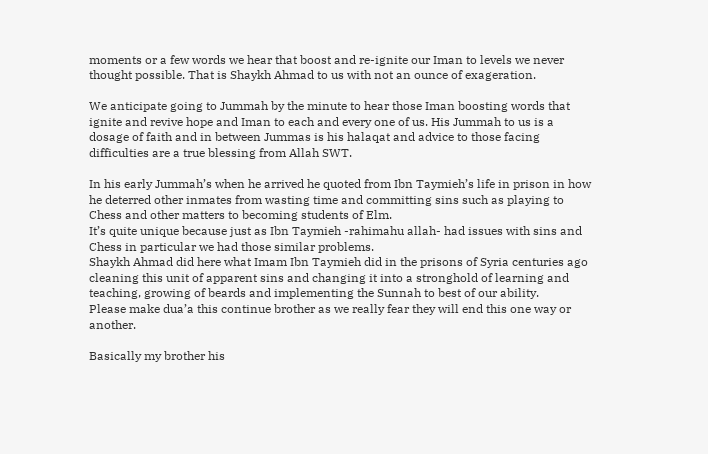moments or a few words we hear that boost and re-ignite our Iman to levels we never thought possible. That is Shaykh Ahmad to us with not an ounce of exageration.

We anticipate going to Jummah by the minute to hear those Iman boosting words that ignite and revive hope and Iman to each and every one of us. His Jummah to us is a dosage of faith and in between Jummas is his halaqat and advice to those facing difficulties are a true blessing from Allah SWT.

In his early Jummah’s when he arrived he quoted from Ibn Taymieh’s life in prison in how he deterred other inmates from wasting time and committing sins such as playing to Chess and other matters to becoming students of Elm.
It’s quite unique because just as Ibn Taymieh -rahimahu allah- had issues with sins and Chess in particular we had those similar problems.
Shaykh Ahmad did here what Imam Ibn Taymieh did in the prisons of Syria centuries ago cleaning this unit of apparent sins and changing it into a stronghold of learning and teaching, growing of beards and implementing the Sunnah to best of our ability.
Please make dua’a this continue brother as we really fear they will end this one way or another.

Basically my brother his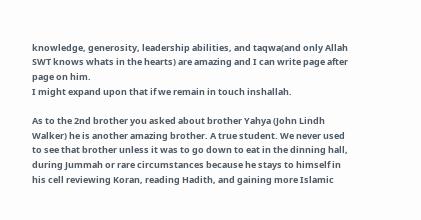knowledge, generosity, leadership abilities, and taqwa(and only Allah SWT knows whats in the hearts) are amazing and I can write page after page on him.
I might expand upon that if we remain in touch inshallah.

As to the 2nd brother you asked about brother Yahya (John Lindh Walker) he is another amazing brother. A true student. We never used to see that brother unless it was to go down to eat in the dinning hall, during Jummah or rare circumstances because he stays to himself in his cell reviewing Koran, reading Hadith, and gaining more Islamic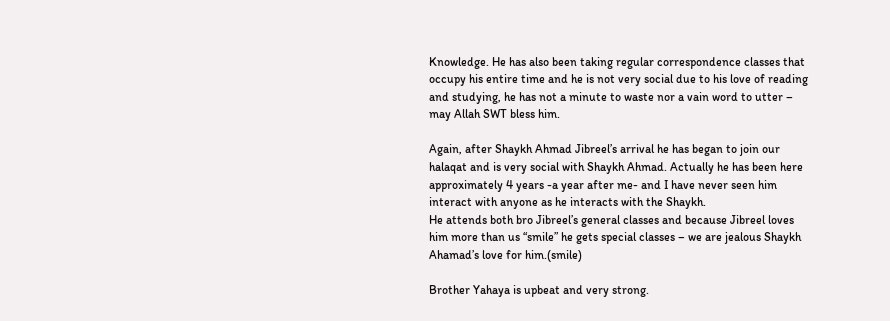Knowledge. He has also been taking regular correspondence classes that occupy his entire time and he is not very social due to his love of reading and studying, he has not a minute to waste nor a vain word to utter – may Allah SWT bless him.

Again, after Shaykh Ahmad Jibreel’s arrival he has began to join our halaqat and is very social with Shaykh Ahmad. Actually he has been here approximately 4 years -a year after me- and I have never seen him interact with anyone as he interacts with the Shaykh.
He attends both bro Jibreel’s general classes and because Jibreel loves him more than us “smile” he gets special classes – we are jealous Shaykh Ahamad’s love for him.(smile)

Brother Yahaya is upbeat and very strong.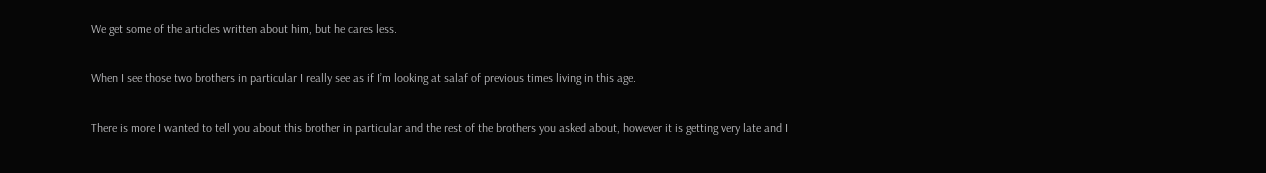We get some of the articles written about him, but he cares less.

When I see those two brothers in particular I really see as if I’m looking at salaf of previous times living in this age.

There is more I wanted to tell you about this brother in particular and the rest of the brothers you asked about, however it is getting very late and I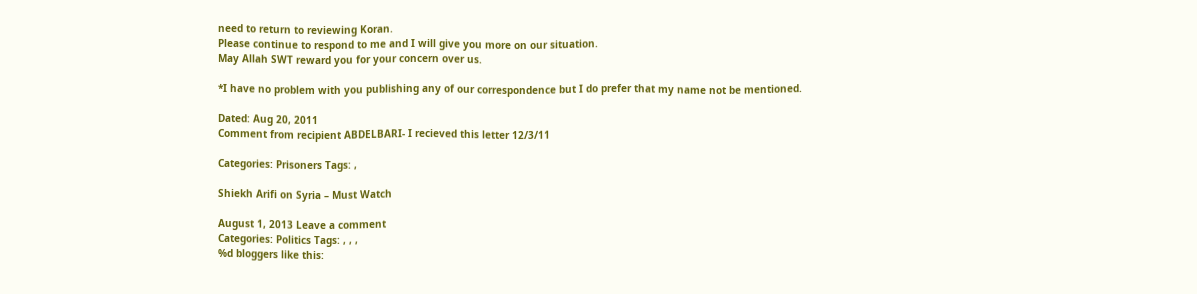need to return to reviewing Koran.
Please continue to respond to me and I will give you more on our situation.
May Allah SWT reward you for your concern over us.

*I have no problem with you publishing any of our correspondence but I do prefer that my name not be mentioned.

Dated: Aug 20, 2011
Comment from recipient ABDELBARI- I recieved this letter 12/3/11

Categories: Prisoners Tags: ,

Shiekh Arifi on Syria – Must Watch

August 1, 2013 Leave a comment
Categories: Politics Tags: , , ,
%d bloggers like this: